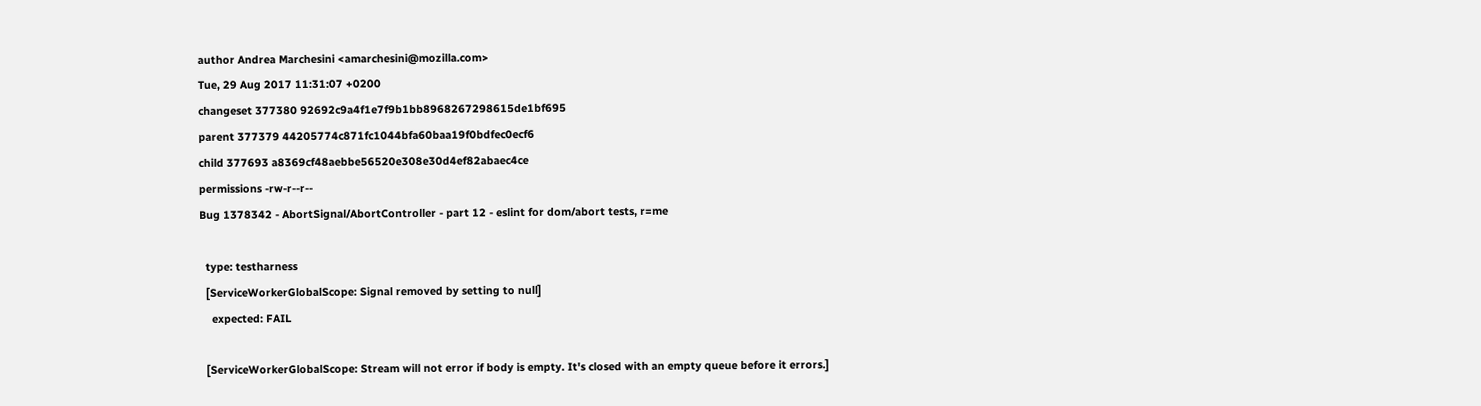author Andrea Marchesini <amarchesini@mozilla.com>
Tue, 29 Aug 2017 11:31:07 +0200
changeset 377380 92692c9a4f1e7f9b1bb8968267298615de1bf695
parent 377379 44205774c871fc1044bfa60baa19f0bdfec0ecf6
child 377693 a8369cf48aebbe56520e308e30d4ef82abaec4ce
permissions -rw-r--r--
Bug 1378342 - AbortSignal/AbortController - part 12 - eslint for dom/abort tests, r=me

  type: testharness
  [ServiceWorkerGlobalScope: Signal removed by setting to null]
    expected: FAIL

  [ServiceWorkerGlobalScope: Stream will not error if body is empty. It's closed with an empty queue before it errors.]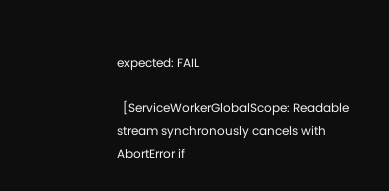expected: FAIL

  [ServiceWorkerGlobalScope: Readable stream synchronously cancels with AbortError if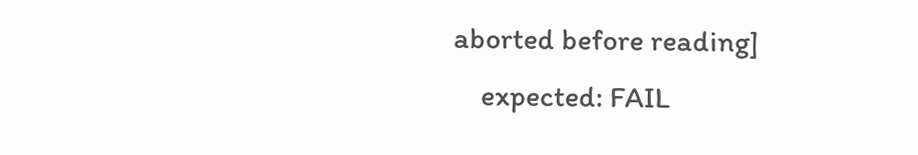aborted before reading]
    expected: FAIL